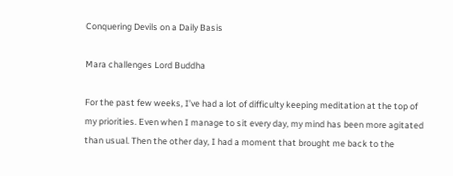Conquering Devils on a Daily Basis

Mara challenges Lord Buddha

For the past few weeks, I’ve had a lot of difficulty keeping meditation at the top of my priorities. Even when I manage to sit every day, my mind has been more agitated than usual. Then the other day, I had a moment that brought me back to the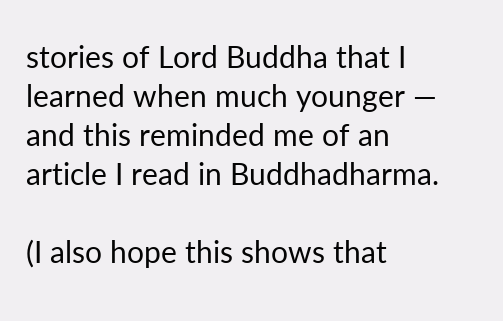stories of Lord Buddha that I learned when much younger — and this reminded me of an article I read in Buddhadharma.

(I also hope this shows that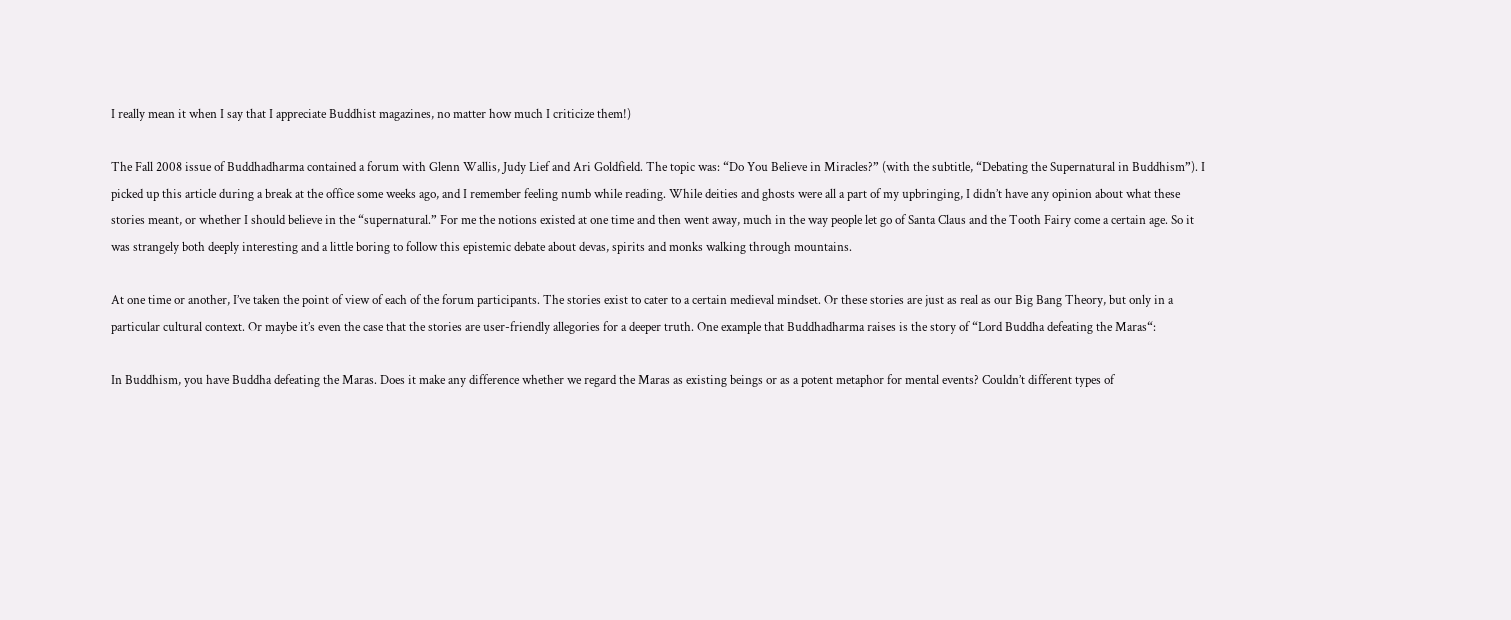I really mean it when I say that I appreciate Buddhist magazines, no matter how much I criticize them!)

The Fall 2008 issue of Buddhadharma contained a forum with Glenn Wallis, Judy Lief and Ari Goldfield. The topic was: “Do You Believe in Miracles?” (with the subtitle, “Debating the Supernatural in Buddhism”). I picked up this article during a break at the office some weeks ago, and I remember feeling numb while reading. While deities and ghosts were all a part of my upbringing, I didn’t have any opinion about what these stories meant, or whether I should believe in the “supernatural.” For me the notions existed at one time and then went away, much in the way people let go of Santa Claus and the Tooth Fairy come a certain age. So it was strangely both deeply interesting and a little boring to follow this epistemic debate about devas, spirits and monks walking through mountains.

At one time or another, I’ve taken the point of view of each of the forum participants. The stories exist to cater to a certain medieval mindset. Or these stories are just as real as our Big Bang Theory, but only in a particular cultural context. Or maybe it’s even the case that the stories are user-friendly allegories for a deeper truth. One example that Buddhadharma raises is the story of “Lord Buddha defeating the Maras“:

In Buddhism, you have Buddha defeating the Maras. Does it make any difference whether we regard the Maras as existing beings or as a potent metaphor for mental events? Couldn’t different types of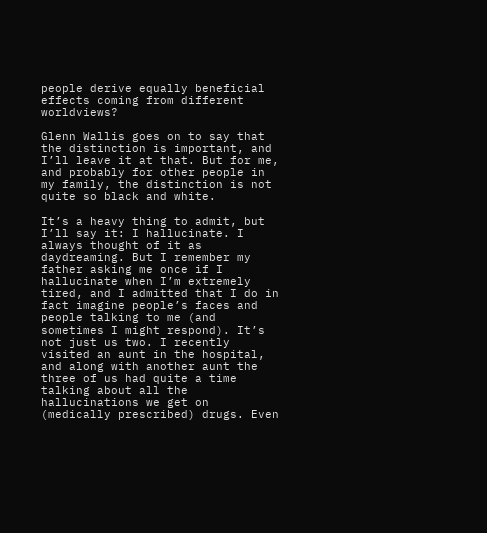people derive equally beneficial effects coming from different worldviews?

Glenn Wallis goes on to say that the distinction is important, and I’ll leave it at that. But for me, and probably for other people in my family, the distinction is not quite so black and white.

It’s a heavy thing to admit, but I’ll say it: I hallucinate. I always thought of it as daydreaming. But I remember my father asking me once if I hallucinate when I’m extremely tired, and I admitted that I do in fact imagine people’s faces and people talking to me (and sometimes I might respond). It’s not just us two. I recently visited an aunt in the hospital, and along with another aunt the three of us had quite a time talking about all the hallucinations we get on (medically prescribed) drugs. Even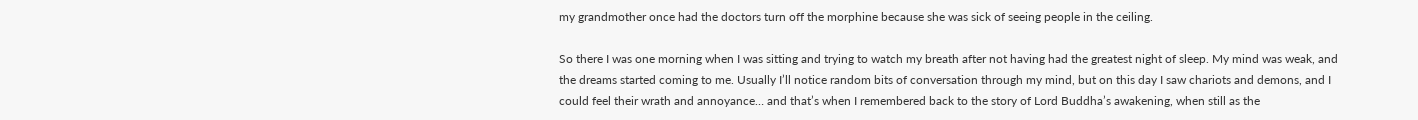my grandmother once had the doctors turn off the morphine because she was sick of seeing people in the ceiling.

So there I was one morning when I was sitting and trying to watch my breath after not having had the greatest night of sleep. My mind was weak, and the dreams started coming to me. Usually I’ll notice random bits of conversation through my mind, but on this day I saw chariots and demons, and I could feel their wrath and annoyance… and that’s when I remembered back to the story of Lord Buddha’s awakening, when still as the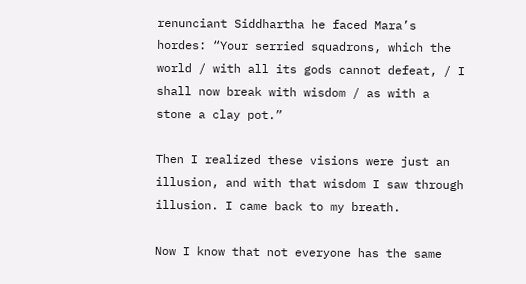renunciant Siddhartha he faced Mara’s hordes: “Your serried squadrons, which the world / with all its gods cannot defeat, / I shall now break with wisdom / as with a stone a clay pot.”

Then I realized these visions were just an illusion, and with that wisdom I saw through illusion. I came back to my breath.

Now I know that not everyone has the same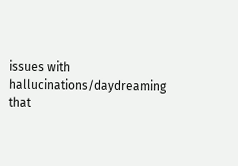issues with hallucinations/daydreaming that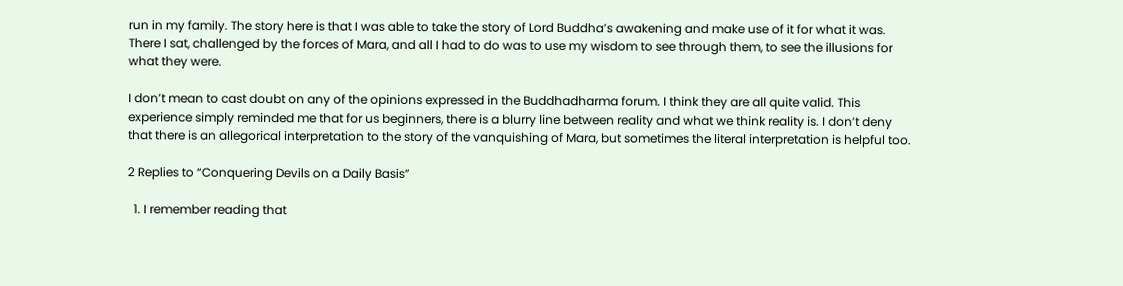run in my family. The story here is that I was able to take the story of Lord Buddha’s awakening and make use of it for what it was. There I sat, challenged by the forces of Mara, and all I had to do was to use my wisdom to see through them, to see the illusions for what they were.

I don’t mean to cast doubt on any of the opinions expressed in the Buddhadharma forum. I think they are all quite valid. This experience simply reminded me that for us beginners, there is a blurry line between reality and what we think reality is. I don’t deny that there is an allegorical interpretation to the story of the vanquishing of Mara, but sometimes the literal interpretation is helpful too.

2 Replies to “Conquering Devils on a Daily Basis”

  1. I remember reading that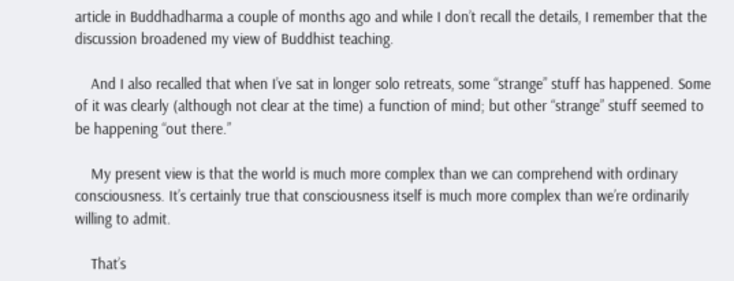article in Buddhadharma a couple of months ago and while I don’t recall the details, I remember that the discussion broadened my view of Buddhist teaching.

    And I also recalled that when I’ve sat in longer solo retreats, some “strange” stuff has happened. Some of it was clearly (although not clear at the time) a function of mind; but other “strange” stuff seemed to be happening “out there.”

    My present view is that the world is much more complex than we can comprehend with ordinary consciousness. It’s certainly true that consciousness itself is much more complex than we’re ordinarily willing to admit.

    That’s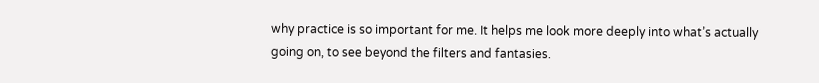why practice is so important for me. It helps me look more deeply into what’s actually going on, to see beyond the filters and fantasies.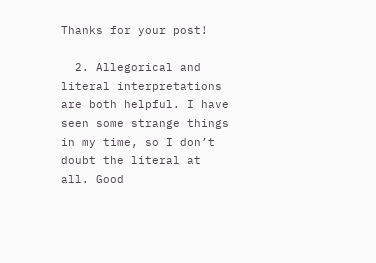Thanks for your post!

  2. Allegorical and literal interpretations are both helpful. I have seen some strange things in my time, so I don’t doubt the literal at all. Good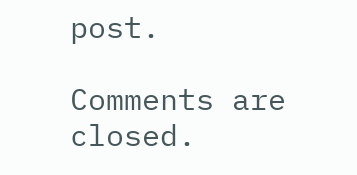post.

Comments are closed.